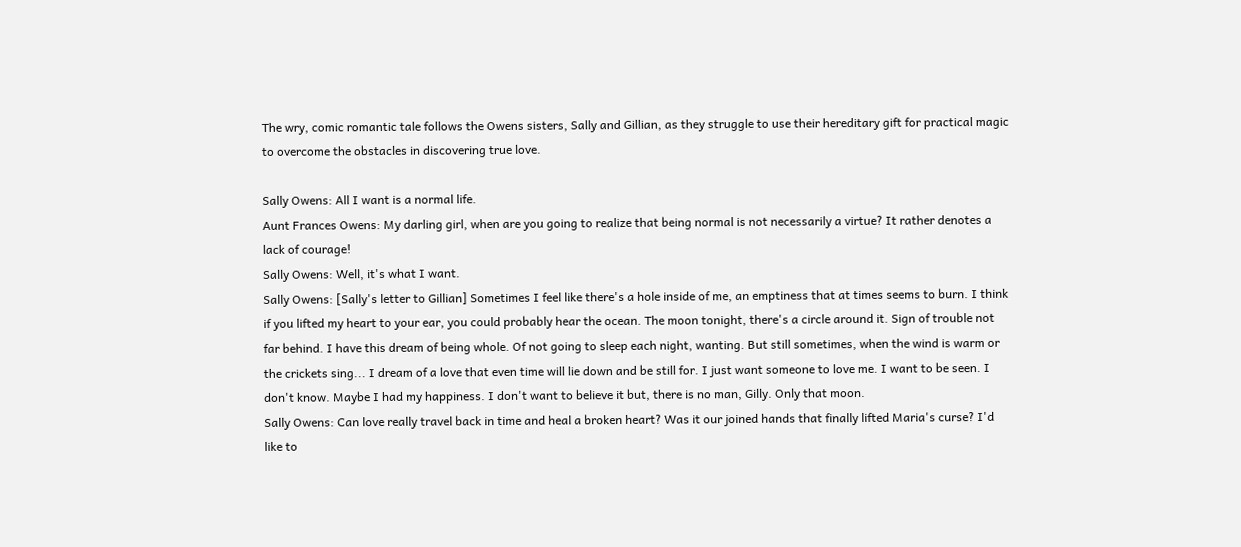The wry, comic romantic tale follows the Owens sisters, Sally and Gillian, as they struggle to use their hereditary gift for practical magic to overcome the obstacles in discovering true love.

Sally Owens: All I want is a normal life.
Aunt Frances Owens: My darling girl, when are you going to realize that being normal is not necessarily a virtue? It rather denotes a lack of courage!
Sally Owens: Well, it's what I want.
Sally Owens: [Sally's letter to Gillian] Sometimes I feel like there's a hole inside of me, an emptiness that at times seems to burn. I think if you lifted my heart to your ear, you could probably hear the ocean. The moon tonight, there's a circle around it. Sign of trouble not far behind. I have this dream of being whole. Of not going to sleep each night, wanting. But still sometimes, when the wind is warm or the crickets sing... I dream of a love that even time will lie down and be still for. I just want someone to love me. I want to be seen. I don't know. Maybe I had my happiness. I don't want to believe it but, there is no man, Gilly. Only that moon.
Sally Owens: Can love really travel back in time and heal a broken heart? Was it our joined hands that finally lifted Maria's curse? I'd like to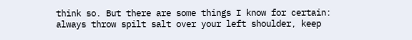think so. But there are some things I know for certain: always throw spilt salt over your left shoulder, keep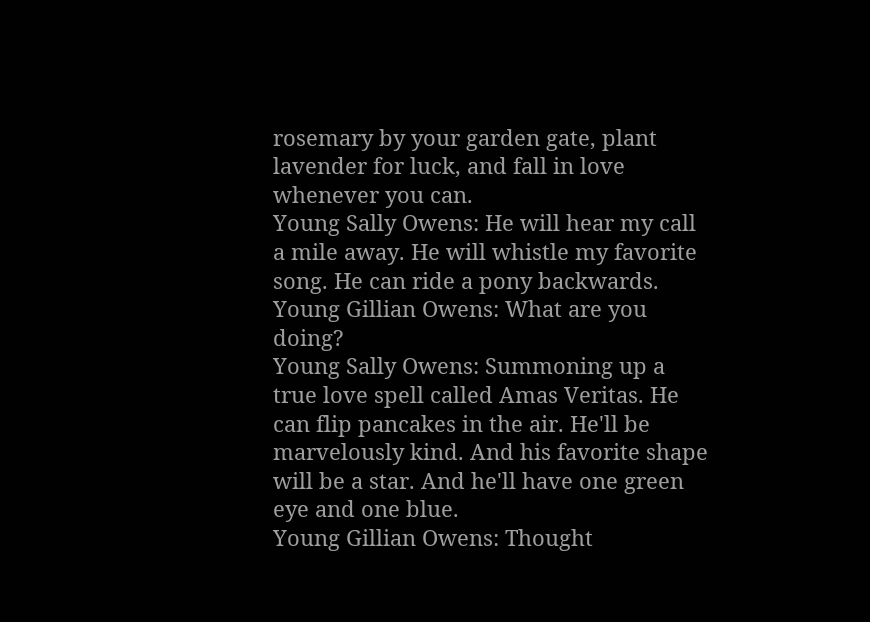rosemary by your garden gate, plant lavender for luck, and fall in love whenever you can.
Young Sally Owens: He will hear my call a mile away. He will whistle my favorite song. He can ride a pony backwards.
Young Gillian Owens: What are you doing?
Young Sally Owens: Summoning up a true love spell called Amas Veritas. He can flip pancakes in the air. He'll be marvelously kind. And his favorite shape will be a star. And he'll have one green eye and one blue.
Young Gillian Owens: Thought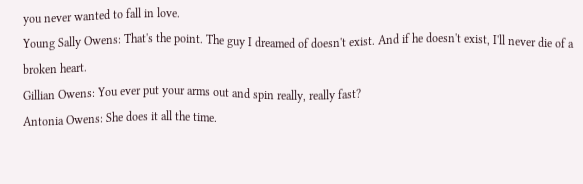you never wanted to fall in love.
Young Sally Owens: That's the point. The guy I dreamed of doesn't exist. And if he doesn't exist, I'll never die of a broken heart.
Gillian Owens: You ever put your arms out and spin really, really fast?
Antonia Owens: She does it all the time.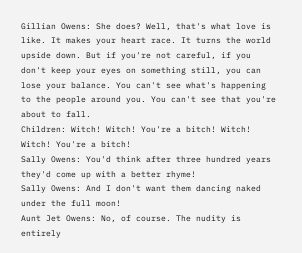Gillian Owens: She does? Well, that's what love is like. It makes your heart race. It turns the world upside down. But if you're not careful, if you don't keep your eyes on something still, you can lose your balance. You can't see what's happening to the people around you. You can't see that you're about to fall.
Children: Witch! Witch! You're a bitch! Witch! Witch! You're a bitch!
Sally Owens: You'd think after three hundred years they'd come up with a better rhyme!
Sally Owens: And I don't want them dancing naked under the full moon!
Aunt Jet Owens: No, of course. The nudity is entirely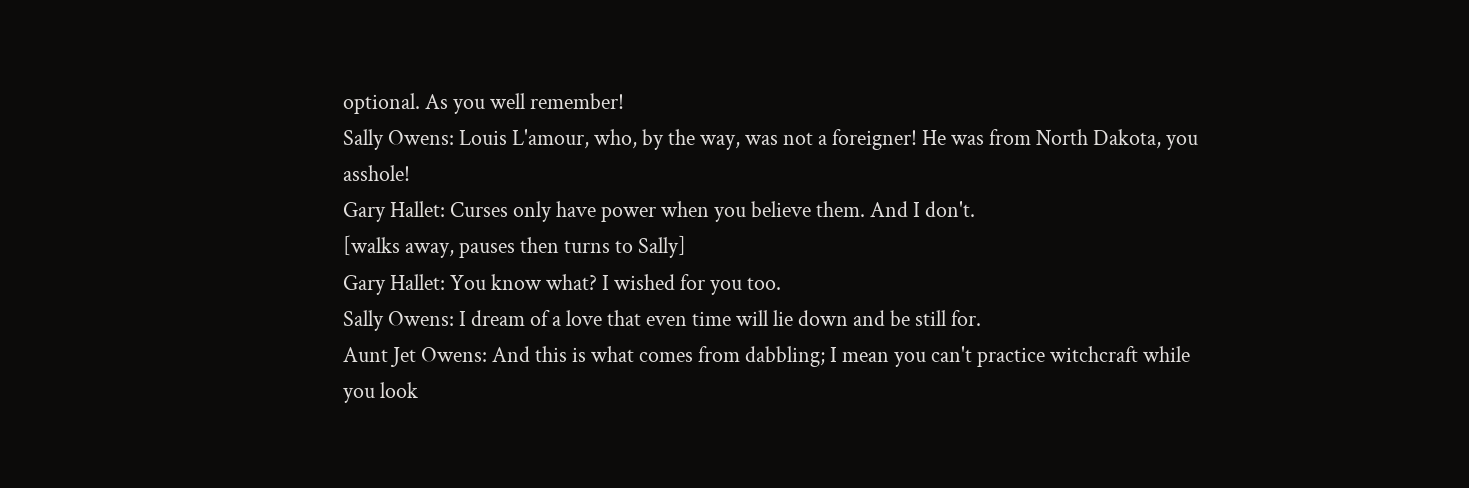optional. As you well remember!
Sally Owens: Louis L'amour, who, by the way, was not a foreigner! He was from North Dakota, you asshole!
Gary Hallet: Curses only have power when you believe them. And I don't.
[walks away, pauses then turns to Sally]
Gary Hallet: You know what? I wished for you too.
Sally Owens: I dream of a love that even time will lie down and be still for.
Aunt Jet Owens: And this is what comes from dabbling; I mean you can't practice witchcraft while you look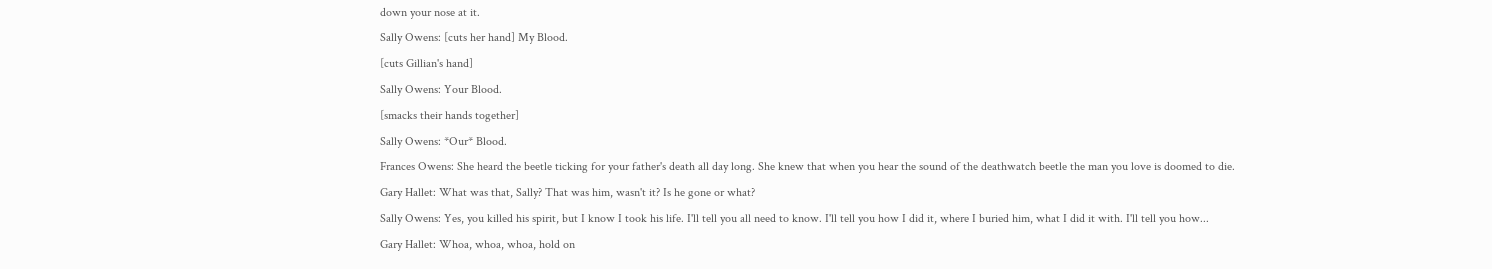down your nose at it.
Sally Owens: [cuts her hand] My Blood.
[cuts Gillian's hand]
Sally Owens: Your Blood.
[smacks their hands together]
Sally Owens: *Our* Blood.
Frances Owens: She heard the beetle ticking for your father's death all day long. She knew that when you hear the sound of the deathwatch beetle the man you love is doomed to die.
Gary Hallet: What was that, Sally? That was him, wasn't it? Is he gone or what?
Sally Owens: Yes, you killed his spirit, but I know I took his life. I'll tell you all need to know. I'll tell you how I did it, where I buried him, what I did it with. I'll tell you how...
Gary Hallet: Whoa, whoa, whoa, hold on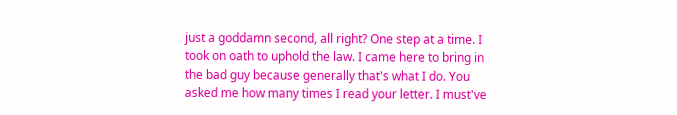just a goddamn second, all right? One step at a time. I took on oath to uphold the law. I came here to bring in the bad guy because generally that's what I do. You asked me how many times I read your letter. I must've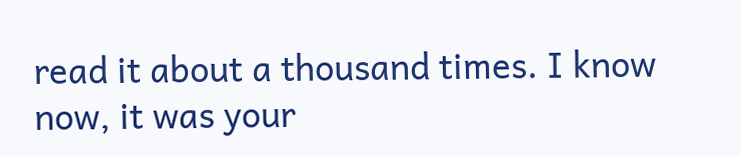read it about a thousand times. I know now, it was your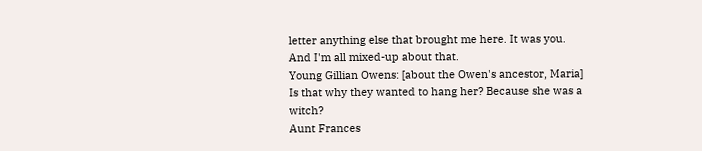letter anything else that brought me here. It was you. And I'm all mixed-up about that.
Young Gillian Owens: [about the Owen's ancestor, Maria] Is that why they wanted to hang her? Because she was a witch?
Aunt Frances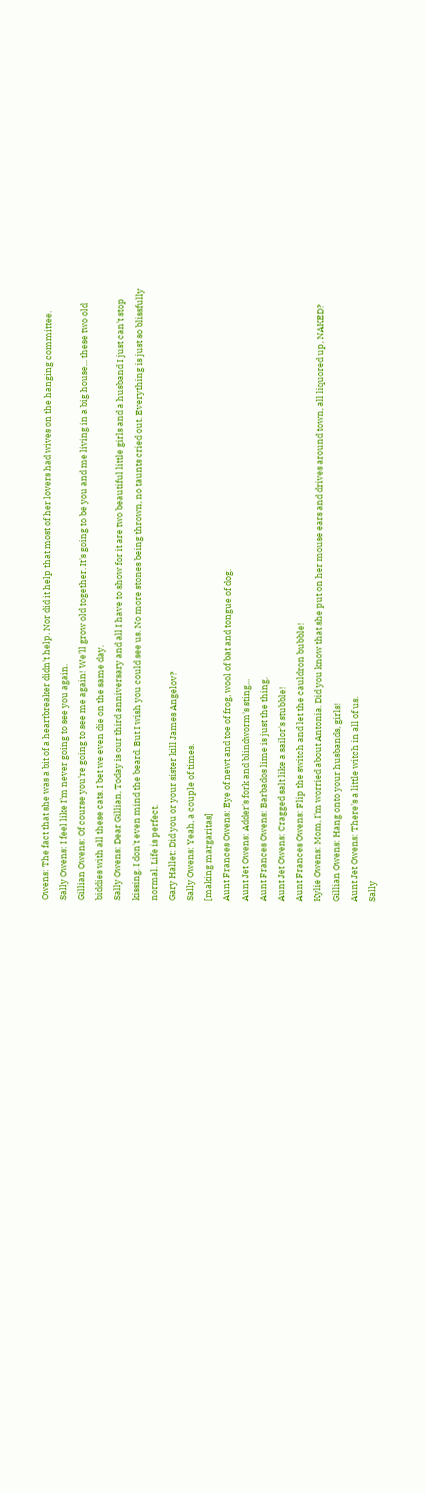Owens: The fact that she was a bit of a heartbreaker didn't help. Nor did it help that most of her lovers had wives on the hanging committee.
Sally Owens: I feel like I'm never going to see you again.
Gillian Owens: Of course you're going to see me again! We'll grow old together. It's going to be you and me living in a big house... these two old biddies with all these cats. I bet we even die on the same day.
Sally Owens: Dear Gillian, Today is our third anniversary and all I have to show for it are two beautiful little girls and a husband I just can't stop kissing. I don't even mind the beard. But I wish you could see us. No more stones being thrown, no taunts cried out. Everything is just so blissfully normal. Life is perfect.
Gary Hallet: Did you or your sister kill James Angelov?
Sally Owens: Yeah, a couple of times.
[making margaritas]
Aunt Frances Owens: Eye of newt and toe of frog, wool of bat and tongue of dog.
Aunt Jet Owens: Adder's fork and blindworm's sting...
Aunt Frances Owens: Barbados lime is just the thing.
Aunt Jet Owens: Cragged salt like a sailor's stubble!
Aunt Frances Owens: Flip the switch and let the cauldron bubble!
Kylie Owens: Mom, I'm worried about Antonia. Did you know that she put on her mouse ears and drives around town, all liquored up, NAKED?
Gillian Owens: Hang onto your husbands, girls!
Aunt Jet Owens: There's a little witch in all of us.
Sally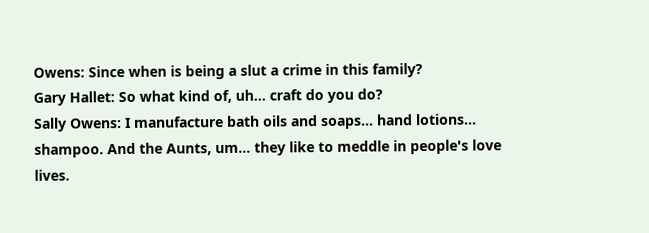Owens: Since when is being a slut a crime in this family?
Gary Hallet: So what kind of, uh... craft do you do?
Sally Owens: I manufacture bath oils and soaps... hand lotions... shampoo. And the Aunts, um... they like to meddle in people's love lives.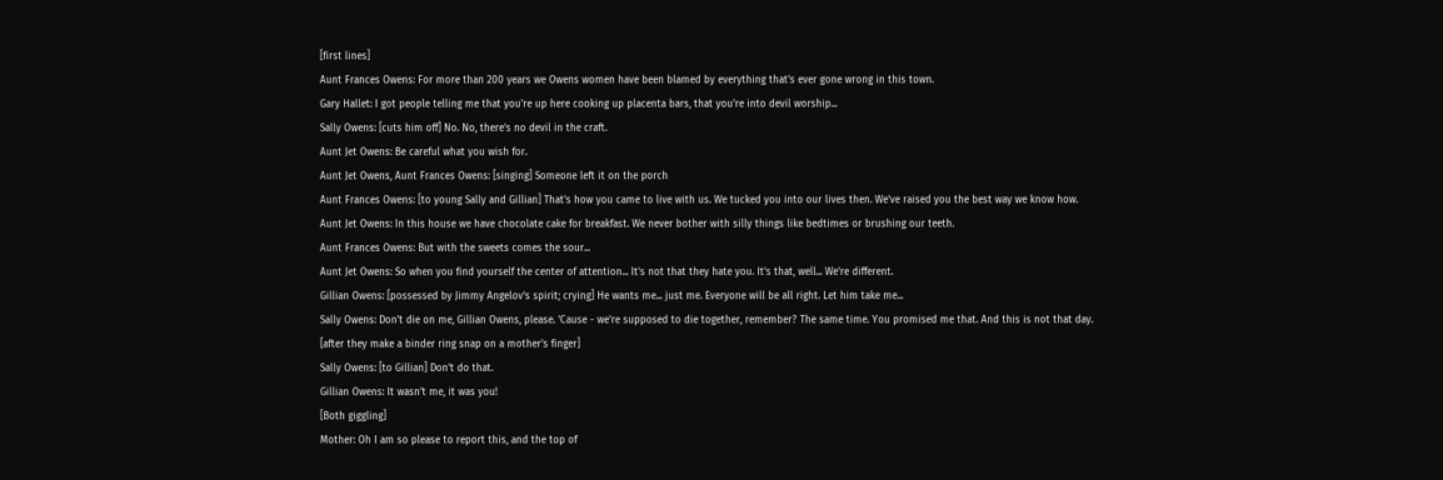[first lines]
Aunt Frances Owens: For more than 200 years we Owens women have been blamed by everything that's ever gone wrong in this town.
Gary Hallet: I got people telling me that you're up here cooking up placenta bars, that you're into devil worship...
Sally Owens: [cuts him off] No. No, there's no devil in the craft.
Aunt Jet Owens: Be careful what you wish for.
Aunt Jet Owens, Aunt Frances Owens: [singing] Someone left it on the porch
Aunt Frances Owens: [to young Sally and Gillian] That's how you came to live with us. We tucked you into our lives then. We've raised you the best way we know how.
Aunt Jet Owens: In this house we have chocolate cake for breakfast. We never bother with silly things like bedtimes or brushing our teeth.
Aunt Frances Owens: But with the sweets comes the sour...
Aunt Jet Owens: So when you find yourself the center of attention... It's not that they hate you. It's that, well... We're different.
Gillian Owens: [possessed by Jimmy Angelov's spirit; crying] He wants me... just me. Everyone will be all right. Let him take me...
Sally Owens: Don't die on me, Gillian Owens, please. 'Cause - we're supposed to die together, remember? The same time. You promised me that. And this is not that day.
[after they make a binder ring snap on a mother's finger]
Sally Owens: [to Gillian] Don't do that.
Gillian Owens: It wasn't me, it was you!
[Both giggling]
Mother: Oh I am so please to report this, and the top of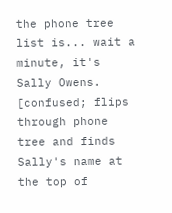the phone tree list is... wait a minute, it's Sally Owens.
[confused; flips through phone tree and finds Sally's name at the top of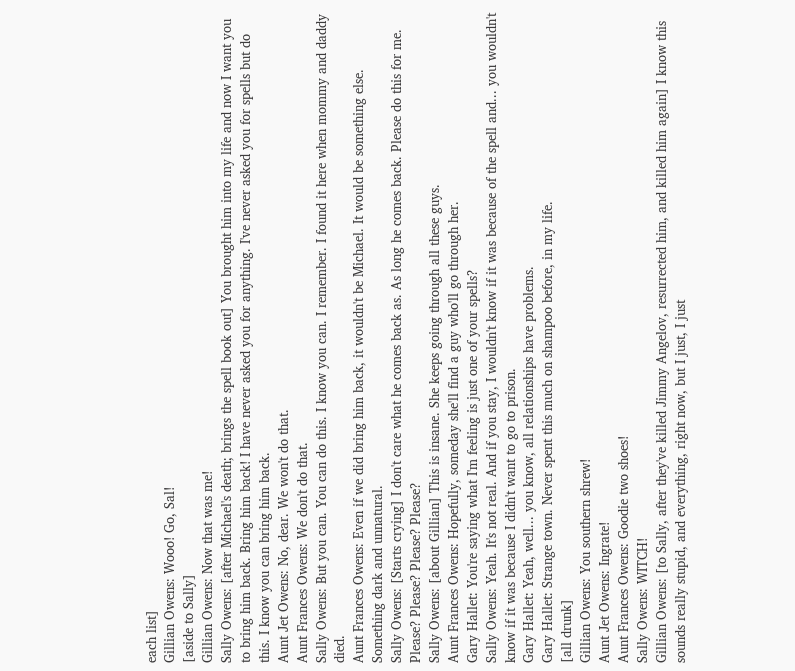each list]
Gillian Owens: Wooo! Go, Sal!
[aside to Sally]
Gillian Owens: Now that was me!
Sally Owens: [after Michael's death; brings the spell book out] You brought him into my life and now I want you to bring him back. Bring him back! I have never asked you for anything. I've never asked you for spells but do this. I know you can bring him back.
Aunt Jet Owens: No, dear. We won't do that.
Aunt Frances Owens: We don't do that.
Sally Owens: But you can. You can do this. I know you can. I remember. I found it here when mommy and daddy died.
Aunt Frances Owens: Even if we did bring him back, it wouldn't be Michael. It would be something else. Something dark and unnatural.
Sally Owens: [Starts crying] I don't care what he comes back as. As long he comes back. Please do this for me. Please? Please? Please? Please?
Sally Owens: [about Gillian] This is insane. She keeps going through all these guys.
Aunt Frances Owens: Hopefully, someday she'll find a guy who'll go through her.
Gary Hallet: You're saying what I'm feeling is just one of your spells?
Sally Owens: Yeah. It's not real. And if you stay, I wouldn't know if it was because of the spell and... you wouldn't know if it was because I didn't want to go to prison.
Gary Hallet: Yeah, well... you know, all relationships have problems.
Gary Hallet: Strange town. Never spent this much on shampoo before, in my life.
[all drunk]
Gillian Owens: You southern shrew!
Aunt Jet Owens: Ingrate!
Aunt Frances Owens: Goodie two shoes!
Sally Owens: WITCH!
Gillian Owens: [to Sally, after they've killed Jimmy Angelov, resurrected him, and killed him again] I know this sounds really stupid, and everything, right now, but I just, I just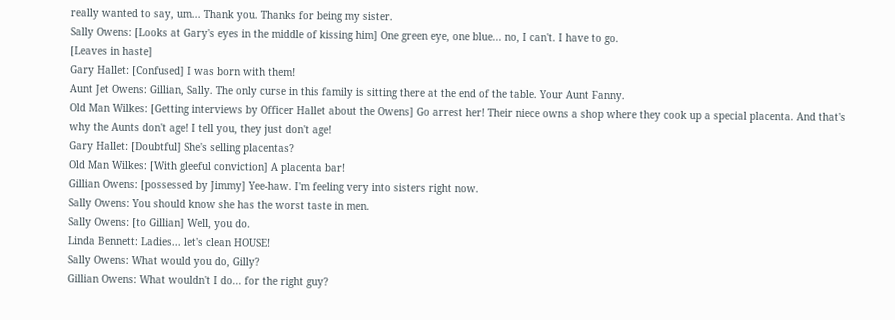really wanted to say, um... Thank you. Thanks for being my sister.
Sally Owens: [Looks at Gary's eyes in the middle of kissing him] One green eye, one blue... no, I can't. I have to go.
[Leaves in haste]
Gary Hallet: [Confused] I was born with them!
Aunt Jet Owens: Gillian, Sally. The only curse in this family is sitting there at the end of the table. Your Aunt Fanny.
Old Man Wilkes: [Getting interviews by Officer Hallet about the Owens] Go arrest her! Their niece owns a shop where they cook up a special placenta. And that's why the Aunts don't age! I tell you, they just don't age!
Gary Hallet: [Doubtful] She's selling placentas?
Old Man Wilkes: [With gleeful conviction] A placenta bar!
Gillian Owens: [possessed by Jimmy] Yee-haw. I'm feeling very into sisters right now.
Sally Owens: You should know she has the worst taste in men.
Sally Owens: [to Gillian] Well, you do.
Linda Bennett: Ladies... let's clean HOUSE!
Sally Owens: What would you do, Gilly?
Gillian Owens: What wouldn't I do... for the right guy?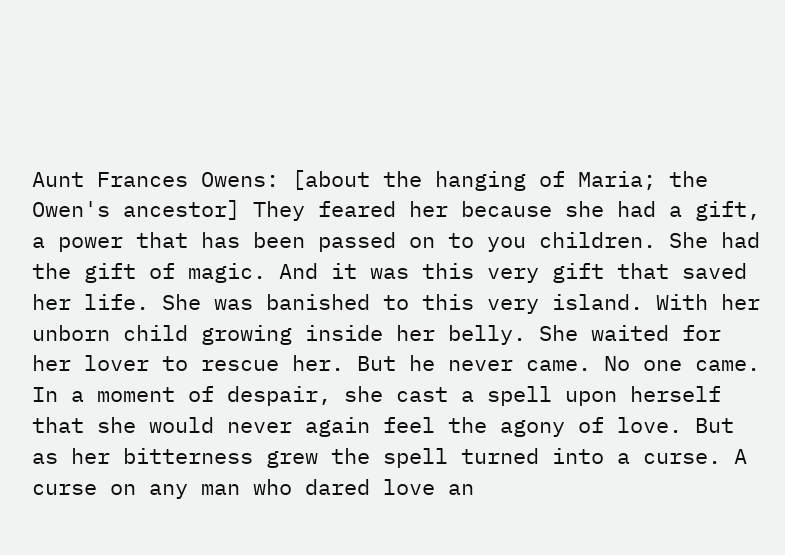Aunt Frances Owens: [about the hanging of Maria; the Owen's ancestor] They feared her because she had a gift, a power that has been passed on to you children. She had the gift of magic. And it was this very gift that saved her life. She was banished to this very island. With her unborn child growing inside her belly. She waited for her lover to rescue her. But he never came. No one came. In a moment of despair, she cast a spell upon herself that she would never again feel the agony of love. But as her bitterness grew the spell turned into a curse. A curse on any man who dared love an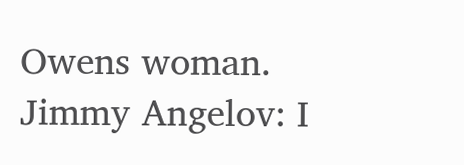Owens woman.
Jimmy Angelov: I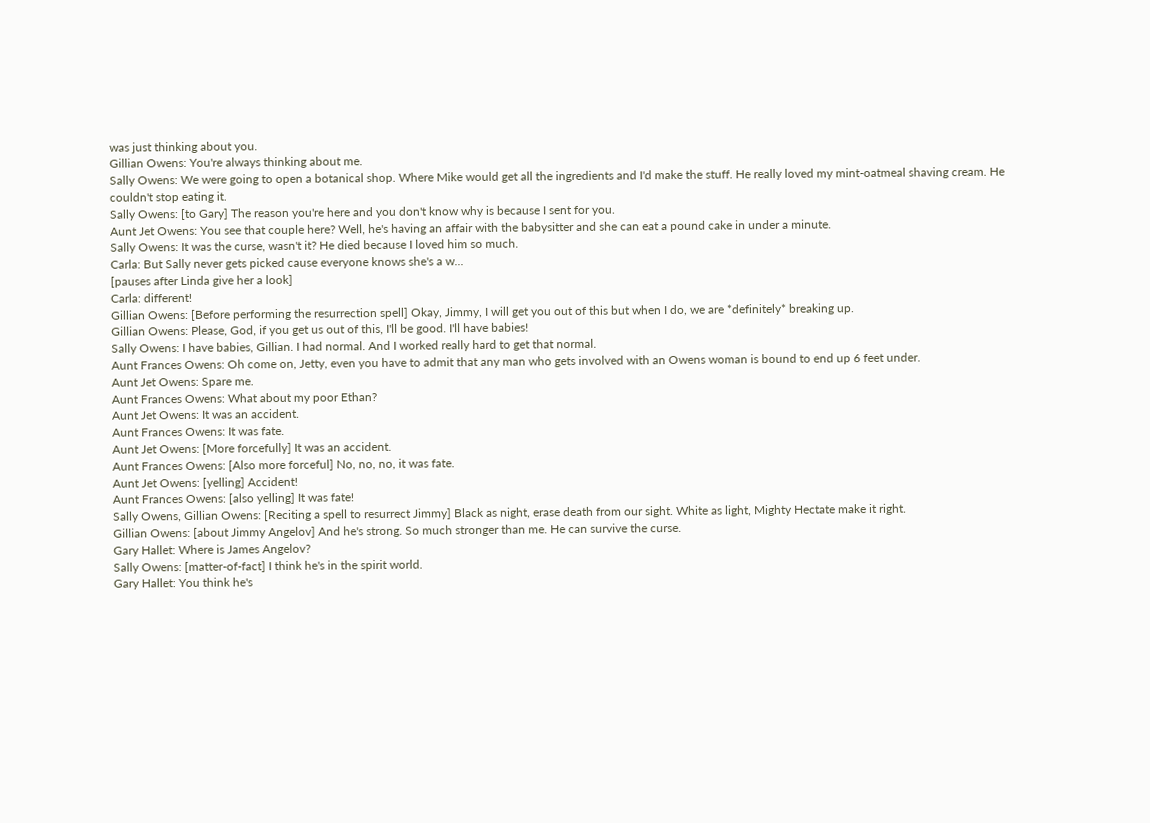was just thinking about you.
Gillian Owens: You're always thinking about me.
Sally Owens: We were going to open a botanical shop. Where Mike would get all the ingredients and I'd make the stuff. He really loved my mint-oatmeal shaving cream. He couldn't stop eating it.
Sally Owens: [to Gary] The reason you're here and you don't know why is because I sent for you.
Aunt Jet Owens: You see that couple here? Well, he's having an affair with the babysitter and she can eat a pound cake in under a minute.
Sally Owens: It was the curse, wasn't it? He died because I loved him so much.
Carla: But Sally never gets picked cause everyone knows she's a w...
[pauses after Linda give her a look]
Carla: different!
Gillian Owens: [Before performing the resurrection spell] Okay, Jimmy, I will get you out of this but when I do, we are *definitely* breaking up.
Gillian Owens: Please, God, if you get us out of this, I'll be good. I'll have babies!
Sally Owens: I have babies, Gillian. I had normal. And I worked really hard to get that normal.
Aunt Frances Owens: Oh come on, Jetty, even you have to admit that any man who gets involved with an Owens woman is bound to end up 6 feet under.
Aunt Jet Owens: Spare me.
Aunt Frances Owens: What about my poor Ethan?
Aunt Jet Owens: It was an accident.
Aunt Frances Owens: It was fate.
Aunt Jet Owens: [More forcefully] It was an accident.
Aunt Frances Owens: [Also more forceful] No, no, no, it was fate.
Aunt Jet Owens: [yelling] Accident!
Aunt Frances Owens: [also yelling] It was fate!
Sally Owens, Gillian Owens: [Reciting a spell to resurrect Jimmy] Black as night, erase death from our sight. White as light, Mighty Hectate make it right.
Gillian Owens: [about Jimmy Angelov] And he's strong. So much stronger than me. He can survive the curse.
Gary Hallet: Where is James Angelov?
Sally Owens: [matter-of-fact] I think he's in the spirit world.
Gary Hallet: You think he's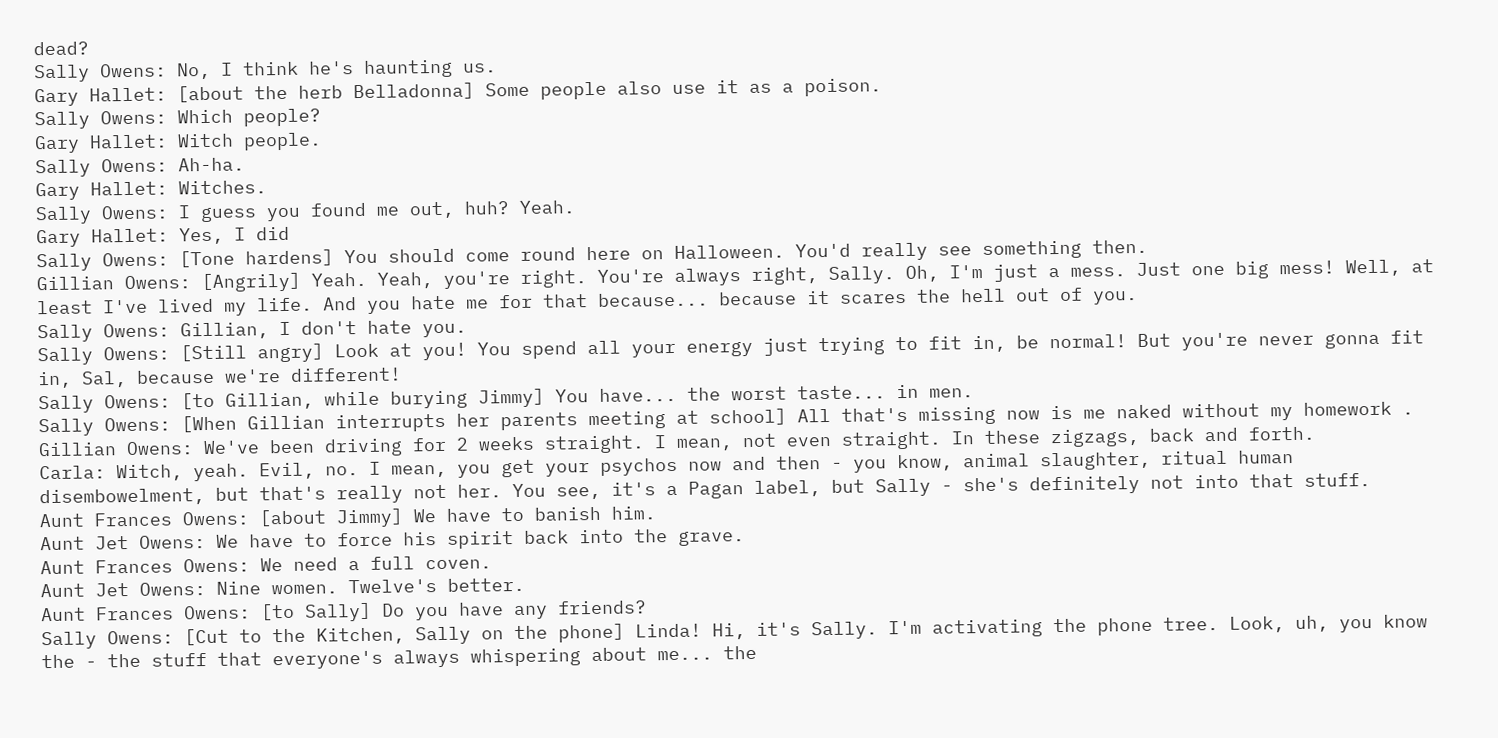dead?
Sally Owens: No, I think he's haunting us.
Gary Hallet: [about the herb Belladonna] Some people also use it as a poison.
Sally Owens: Which people?
Gary Hallet: Witch people.
Sally Owens: Ah-ha.
Gary Hallet: Witches.
Sally Owens: I guess you found me out, huh? Yeah.
Gary Hallet: Yes, I did
Sally Owens: [Tone hardens] You should come round here on Halloween. You'd really see something then.
Gillian Owens: [Angrily] Yeah. Yeah, you're right. You're always right, Sally. Oh, I'm just a mess. Just one big mess! Well, at least I've lived my life. And you hate me for that because... because it scares the hell out of you.
Sally Owens: Gillian, I don't hate you.
Sally Owens: [Still angry] Look at you! You spend all your energy just trying to fit in, be normal! But you're never gonna fit in, Sal, because we're different!
Sally Owens: [to Gillian, while burying Jimmy] You have... the worst taste... in men.
Sally Owens: [When Gillian interrupts her parents meeting at school] All that's missing now is me naked without my homework .
Gillian Owens: We've been driving for 2 weeks straight. I mean, not even straight. In these zigzags, back and forth.
Carla: Witch, yeah. Evil, no. I mean, you get your psychos now and then - you know, animal slaughter, ritual human disembowelment, but that's really not her. You see, it's a Pagan label, but Sally - she's definitely not into that stuff.
Aunt Frances Owens: [about Jimmy] We have to banish him.
Aunt Jet Owens: We have to force his spirit back into the grave.
Aunt Frances Owens: We need a full coven.
Aunt Jet Owens: Nine women. Twelve's better.
Aunt Frances Owens: [to Sally] Do you have any friends?
Sally Owens: [Cut to the Kitchen, Sally on the phone] Linda! Hi, it's Sally. I'm activating the phone tree. Look, uh, you know the - the stuff that everyone's always whispering about me... the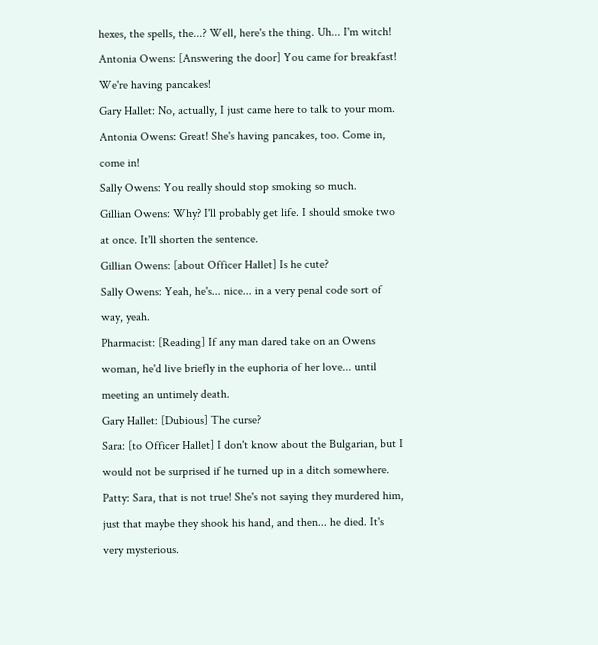hexes, the spells, the...? Well, here's the thing. Uh... I'm witch!
Antonia Owens: [Answering the door] You came for breakfast! We're having pancakes!
Gary Hallet: No, actually, I just came here to talk to your mom.
Antonia Owens: Great! She's having pancakes, too. Come in, come in!
Sally Owens: You really should stop smoking so much.
Gillian Owens: Why? I'll probably get life. I should smoke two at once. It'll shorten the sentence.
Gillian Owens: [about Officer Hallet] Is he cute?
Sally Owens: Yeah, he's... nice... in a very penal code sort of way, yeah.
Pharmacist: [Reading] If any man dared take on an Owens woman, he'd live briefly in the euphoria of her love... until meeting an untimely death.
Gary Hallet: [Dubious] The curse?
Sara: [to Officer Hallet] I don't know about the Bulgarian, but I would not be surprised if he turned up in a ditch somewhere.
Patty: Sara, that is not true! She's not saying they murdered him, just that maybe they shook his hand, and then... he died. It's very mysterious.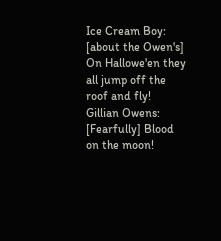Ice Cream Boy: [about the Owen's] On Hallowe'en they all jump off the roof and fly!
Gillian Owens: [Fearfully] Blood on the moon!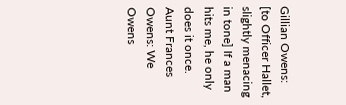Gillian Owens: [to Officer Hallet, slightly menacing in tone] If a man hits me, he only does it once.
Aunt Frances Owens: We Owens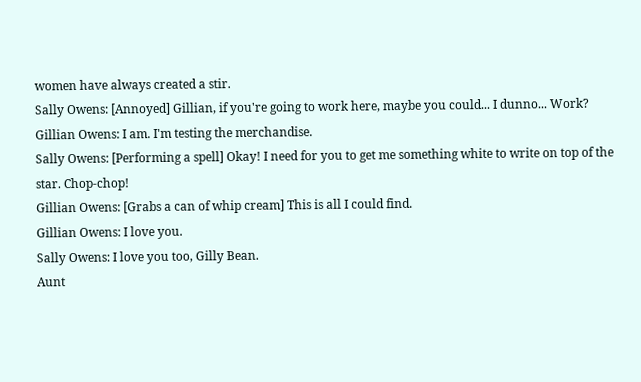women have always created a stir.
Sally Owens: [Annoyed] Gillian, if you're going to work here, maybe you could... I dunno... Work?
Gillian Owens: I am. I'm testing the merchandise.
Sally Owens: [Performing a spell] Okay! I need for you to get me something white to write on top of the star. Chop-chop!
Gillian Owens: [Grabs a can of whip cream] This is all I could find.
Gillian Owens: I love you.
Sally Owens: I love you too, Gilly Bean.
Aunt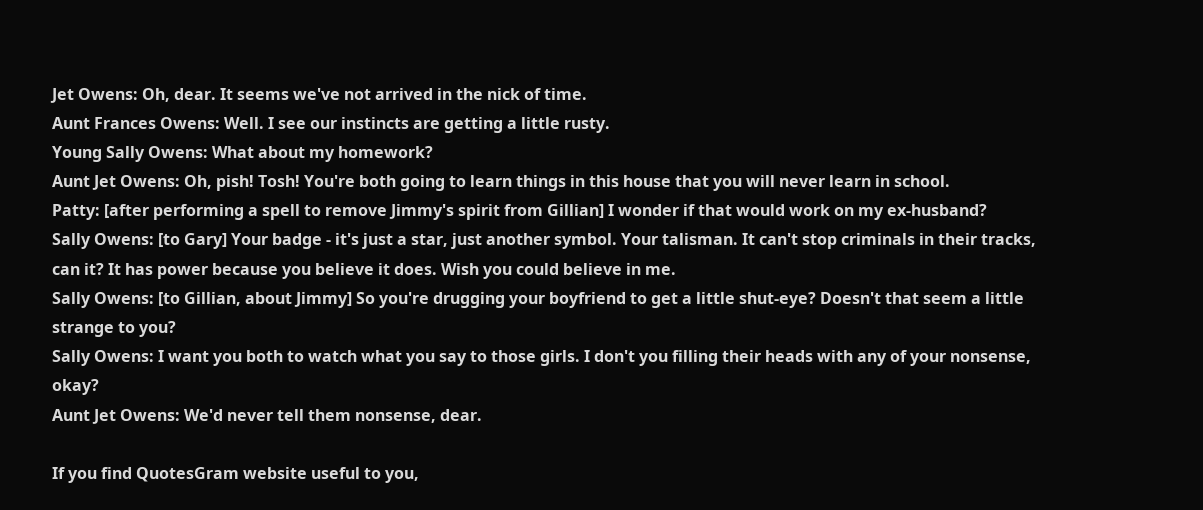Jet Owens: Oh, dear. It seems we've not arrived in the nick of time.
Aunt Frances Owens: Well. I see our instincts are getting a little rusty.
Young Sally Owens: What about my homework?
Aunt Jet Owens: Oh, pish! Tosh! You're both going to learn things in this house that you will never learn in school.
Patty: [after performing a spell to remove Jimmy's spirit from Gillian] I wonder if that would work on my ex-husband?
Sally Owens: [to Gary] Your badge - it's just a star, just another symbol. Your talisman. It can't stop criminals in their tracks, can it? It has power because you believe it does. Wish you could believe in me.
Sally Owens: [to Gillian, about Jimmy] So you're drugging your boyfriend to get a little shut-eye? Doesn't that seem a little strange to you?
Sally Owens: I want you both to watch what you say to those girls. I don't you filling their heads with any of your nonsense, okay?
Aunt Jet Owens: We'd never tell them nonsense, dear.

If you find QuotesGram website useful to you,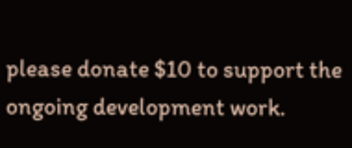please donate $10 to support the ongoing development work.